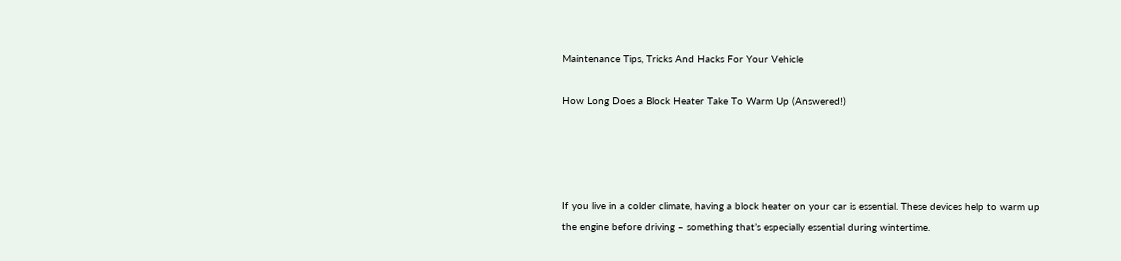Maintenance Tips, Tricks And Hacks For Your Vehicle

How Long Does a Block Heater Take To Warm Up (Answered!)




If you live in a colder climate, having a block heater on your car is essential. These devices help to warm up the engine before driving – something that’s especially essential during wintertime.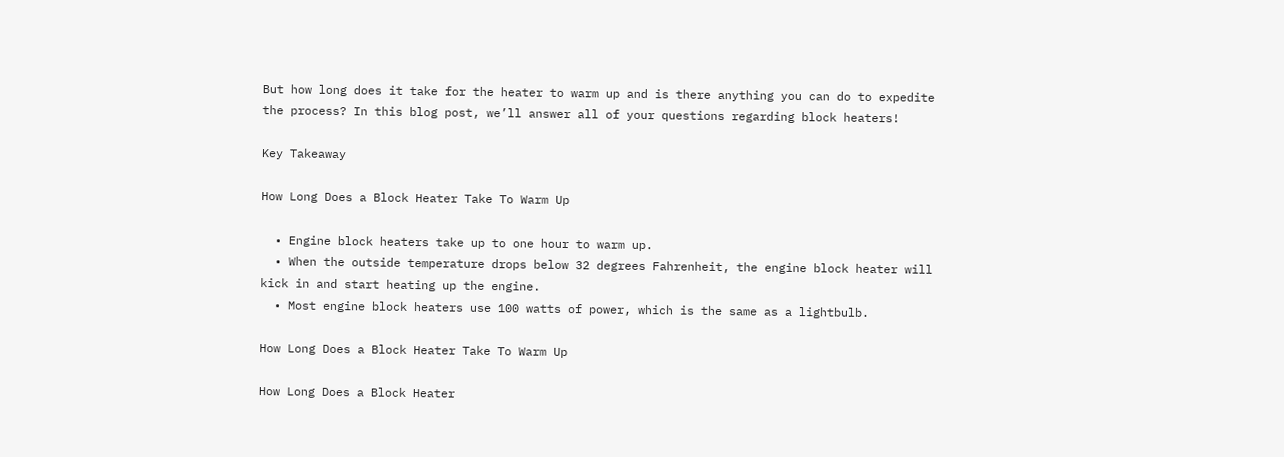But how long does it take for the heater to warm up and is there anything you can do to expedite the process? In this blog post, we’ll answer all of your questions regarding block heaters!

Key Takeaway

How Long Does a Block Heater Take To Warm Up

  • Engine block heaters take up to one hour to warm up.
  • When the outside temperature drops below 32 degrees Fahrenheit, the engine block heater will kick in and start heating up the engine.
  • Most engine block heaters use 100 watts of power, which is the same as a lightbulb.

How Long Does a Block Heater Take To Warm Up

How Long Does a Block Heater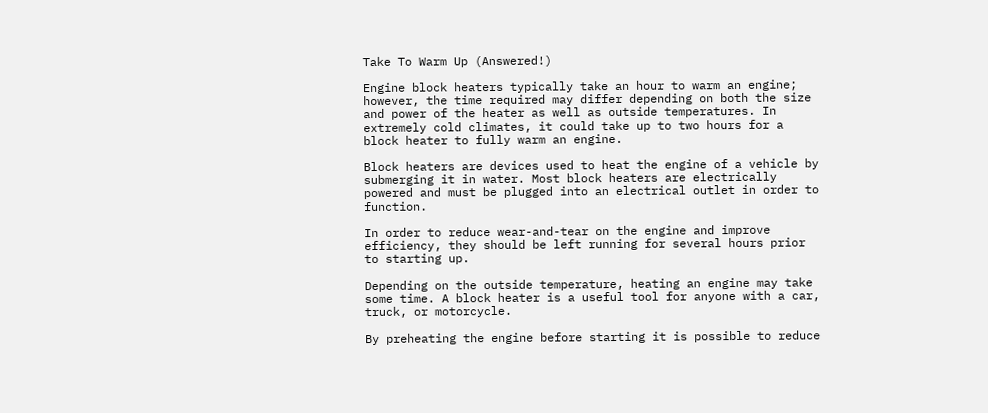Take To Warm Up (Answered!)

Engine block heaters typically take an hour to warm an engine; however, the time required may differ depending on both the size and power of the heater as well as outside temperatures. In extremely cold climates, it could take up to two hours for a block heater to fully warm an engine.

Block heaters are devices used to heat the engine of a vehicle by submerging it in water. Most block heaters are electrically powered and must be plugged into an electrical outlet in order to function.

In order to reduce wear-and-tear on the engine and improve efficiency, they should be left running for several hours prior to starting up.

Depending on the outside temperature, heating an engine may take some time. A block heater is a useful tool for anyone with a car, truck, or motorcycle.

By preheating the engine before starting it is possible to reduce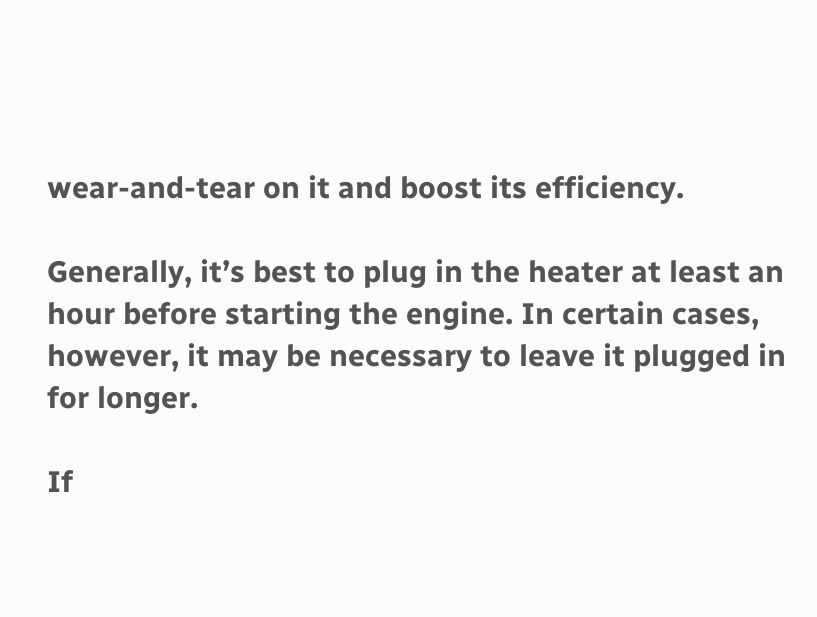wear-and-tear on it and boost its efficiency.

Generally, it’s best to plug in the heater at least an hour before starting the engine. In certain cases, however, it may be necessary to leave it plugged in for longer.

If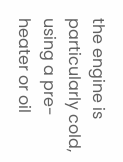the engine is particularly cold, using a pre-heater or oil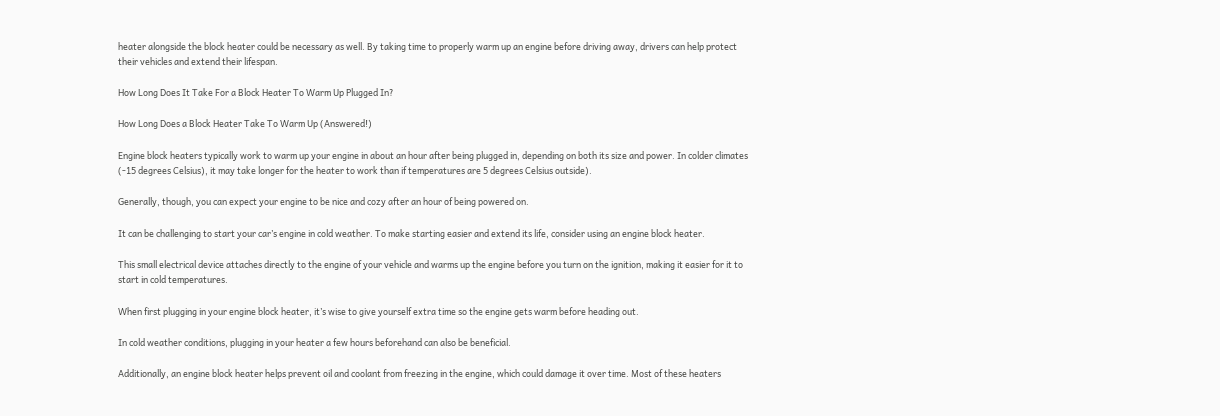heater alongside the block heater could be necessary as well. By taking time to properly warm up an engine before driving away, drivers can help protect their vehicles and extend their lifespan.

How Long Does It Take For a Block Heater To Warm Up Plugged In?

How Long Does a Block Heater Take To Warm Up (Answered!)

Engine block heaters typically work to warm up your engine in about an hour after being plugged in, depending on both its size and power. In colder climates (-15 degrees Celsius), it may take longer for the heater to work than if temperatures are 5 degrees Celsius outside).

Generally, though, you can expect your engine to be nice and cozy after an hour of being powered on.

It can be challenging to start your car’s engine in cold weather. To make starting easier and extend its life, consider using an engine block heater.

This small electrical device attaches directly to the engine of your vehicle and warms up the engine before you turn on the ignition, making it easier for it to start in cold temperatures.

When first plugging in your engine block heater, it’s wise to give yourself extra time so the engine gets warm before heading out.

In cold weather conditions, plugging in your heater a few hours beforehand can also be beneficial.

Additionally, an engine block heater helps prevent oil and coolant from freezing in the engine, which could damage it over time. Most of these heaters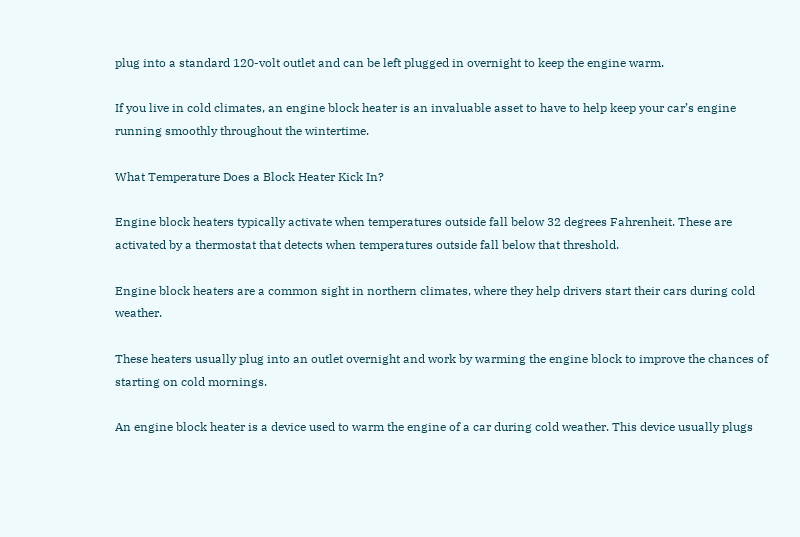plug into a standard 120-volt outlet and can be left plugged in overnight to keep the engine warm.

If you live in cold climates, an engine block heater is an invaluable asset to have to help keep your car’s engine running smoothly throughout the wintertime.

What Temperature Does a Block Heater Kick In?

Engine block heaters typically activate when temperatures outside fall below 32 degrees Fahrenheit. These are activated by a thermostat that detects when temperatures outside fall below that threshold.

Engine block heaters are a common sight in northern climates, where they help drivers start their cars during cold weather.

These heaters usually plug into an outlet overnight and work by warming the engine block to improve the chances of starting on cold mornings.

An engine block heater is a device used to warm the engine of a car during cold weather. This device usually plugs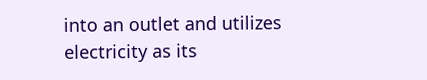into an outlet and utilizes electricity as its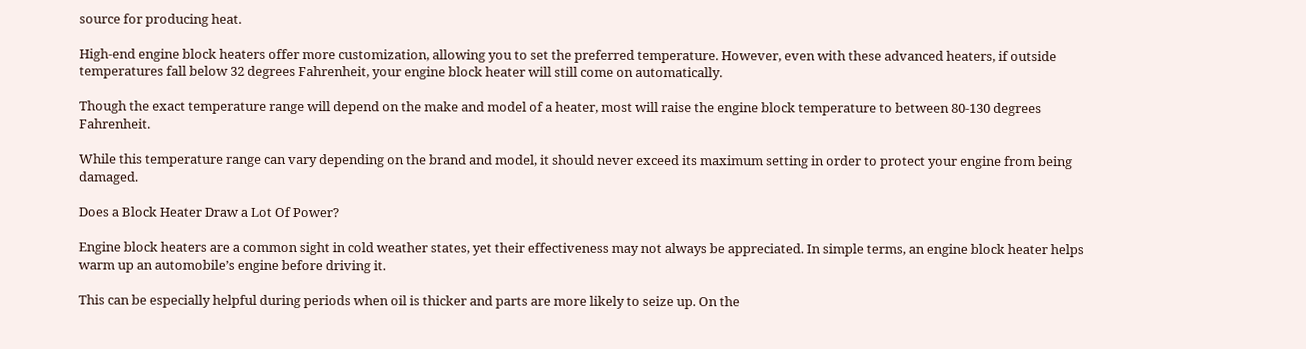source for producing heat.

High-end engine block heaters offer more customization, allowing you to set the preferred temperature. However, even with these advanced heaters, if outside temperatures fall below 32 degrees Fahrenheit, your engine block heater will still come on automatically.

Though the exact temperature range will depend on the make and model of a heater, most will raise the engine block temperature to between 80-130 degrees Fahrenheit.

While this temperature range can vary depending on the brand and model, it should never exceed its maximum setting in order to protect your engine from being damaged.

Does a Block Heater Draw a Lot Of Power?

Engine block heaters are a common sight in cold weather states, yet their effectiveness may not always be appreciated. In simple terms, an engine block heater helps warm up an automobile’s engine before driving it.

This can be especially helpful during periods when oil is thicker and parts are more likely to seize up. On the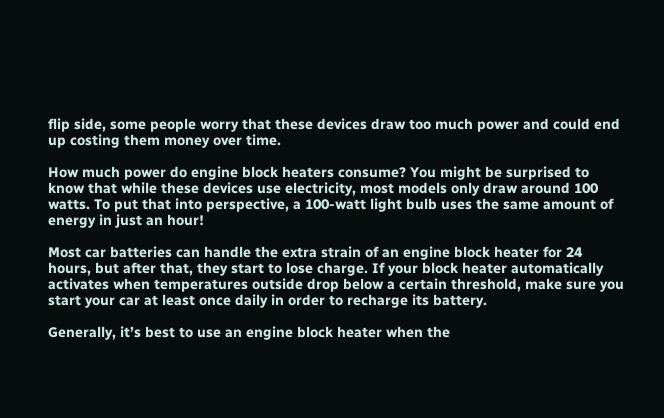flip side, some people worry that these devices draw too much power and could end up costing them money over time.

How much power do engine block heaters consume? You might be surprised to know that while these devices use electricity, most models only draw around 100 watts. To put that into perspective, a 100-watt light bulb uses the same amount of energy in just an hour!

Most car batteries can handle the extra strain of an engine block heater for 24 hours, but after that, they start to lose charge. If your block heater automatically activates when temperatures outside drop below a certain threshold, make sure you start your car at least once daily in order to recharge its battery.

Generally, it’s best to use an engine block heater when the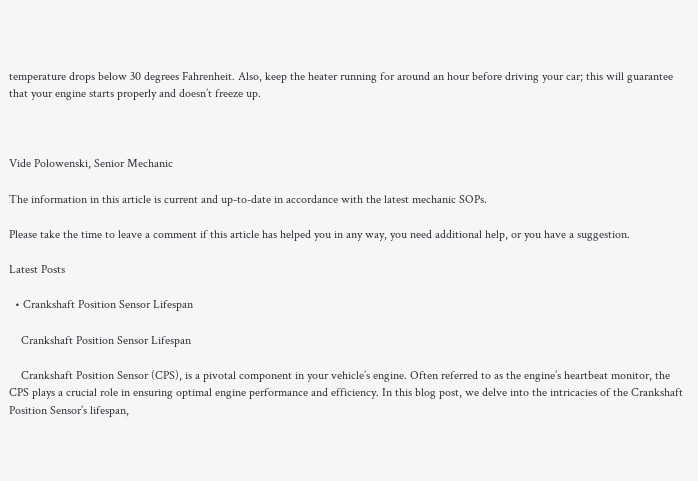temperature drops below 30 degrees Fahrenheit. Also, keep the heater running for around an hour before driving your car; this will guarantee that your engine starts properly and doesn’t freeze up.



Vide Polowenski, Senior Mechanic

The information in this article is current and up-to-date in accordance with the latest mechanic SOPs.

Please take the time to leave a comment if this article has helped you in any way, you need additional help, or you have a suggestion.

Latest Posts

  • Crankshaft Position Sensor Lifespan

    Crankshaft Position Sensor Lifespan

    Crankshaft Position Sensor (CPS), is a pivotal component in your vehicle’s engine. Often referred to as the engine’s heartbeat monitor, the CPS plays a crucial role in ensuring optimal engine performance and efficiency. In this blog post, we delve into the intricacies of the Crankshaft Position Sensor’s lifespan,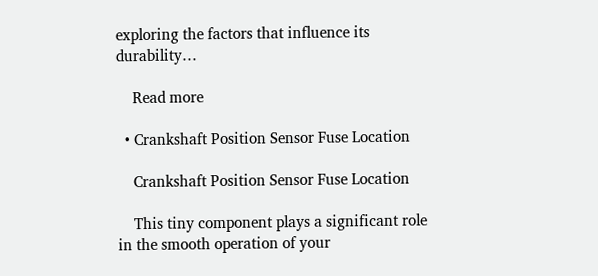exploring the factors that influence its durability…

    Read more

  • Crankshaft Position Sensor Fuse Location

    Crankshaft Position Sensor Fuse Location

    This tiny component plays a significant role in the smooth operation of your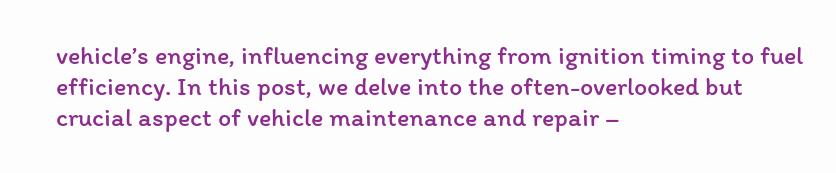vehicle’s engine, influencing everything from ignition timing to fuel efficiency. In this post, we delve into the often-overlooked but crucial aspect of vehicle maintenance and repair –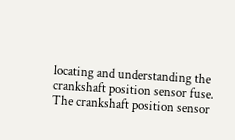locating and understanding the crankshaft position sensor fuse. The crankshaft position sensor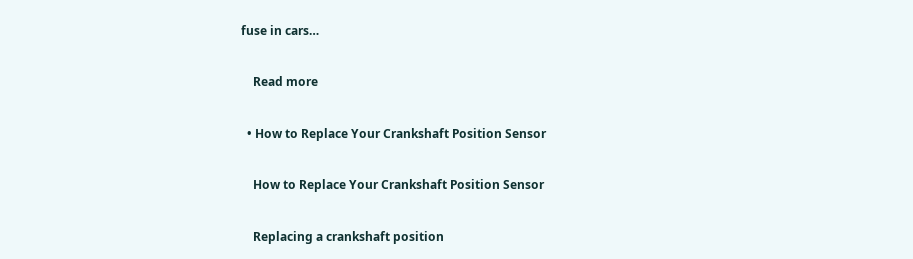fuse in cars…

    Read more

  • How to Replace Your Crankshaft Position Sensor

    How to Replace Your Crankshaft Position Sensor

    Replacing a crankshaft position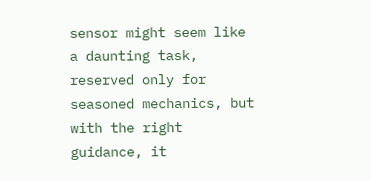sensor might seem like a daunting task, reserved only for seasoned mechanics, but with the right guidance, it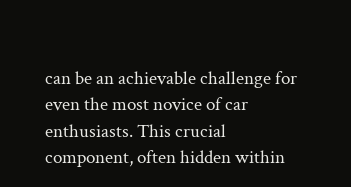can be an achievable challenge for even the most novice of car enthusiasts. This crucial component, often hidden within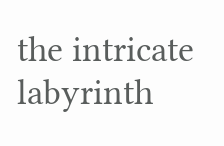the intricate labyrinth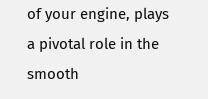of your engine, plays a pivotal role in the smooth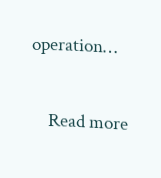operation…

    Read more